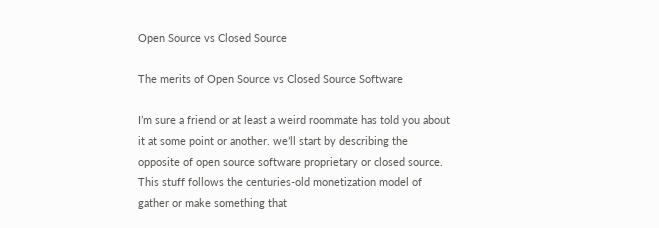Open Source vs Closed Source

The merits of Open Source vs Closed Source Software

I’m sure a friend or at least a weird roommate has told you about it at some point or another. we’ll start by describing the opposite of open source software proprietary or closed source. This stuff follows the centuries-old monetization model of gather or make something that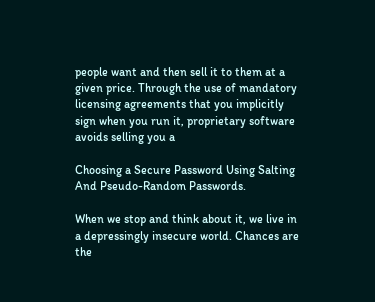people want and then sell it to them at a given price. Through the use of mandatory licensing agreements that you implicitly sign when you run it, proprietary software avoids selling you a

Choosing a Secure Password Using Salting And Pseudo-Random Passwords.

When we stop and think about it, we live in a depressingly insecure world. Chances are the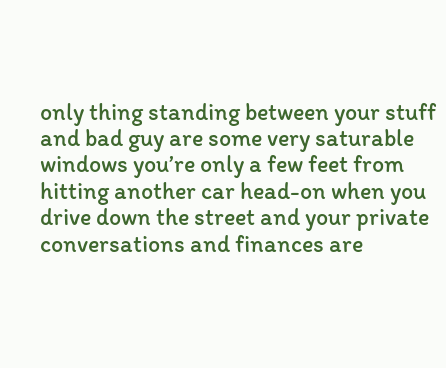only thing standing between your stuff and bad guy are some very saturable windows you’re only a few feet from hitting another car head-on when you drive down the street and your private conversations and finances are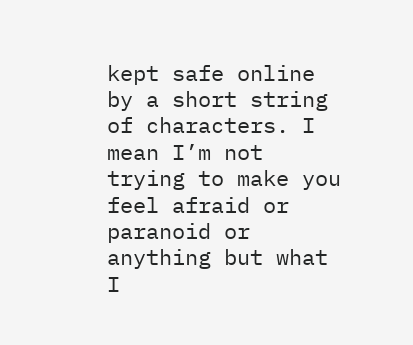kept safe online by a short string of characters. I mean I’m not trying to make you feel afraid or paranoid or anything but what I